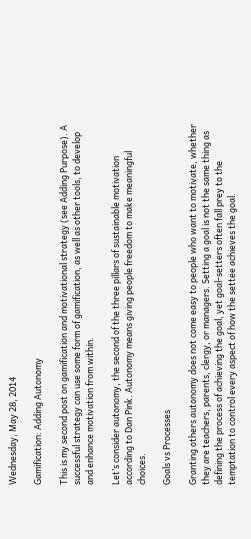Wednesday, May 28, 2014

Gamification: Adding Autonomy

This is my second post on gamification and motivational strategy (see Adding Purpose). A successful strategy can use some form of gamification, as well as other tools, to develop and enhance motivation from within.

Let’s consider autonomy, the second of the three pillars of sustainable motivation according to Dan Pink. Autonomy means giving people freedom to make meaningful choices.

Goals vs Processes

Granting others autonomy does not come easy to people who want to motivate, whether they are teachers, parents, clergy, or managers. Setting a goal is not the same thing as defining the process of achieving the goal, yet goal-setters often fall prey to the temptation to control every aspect of how the settee achieves the goal.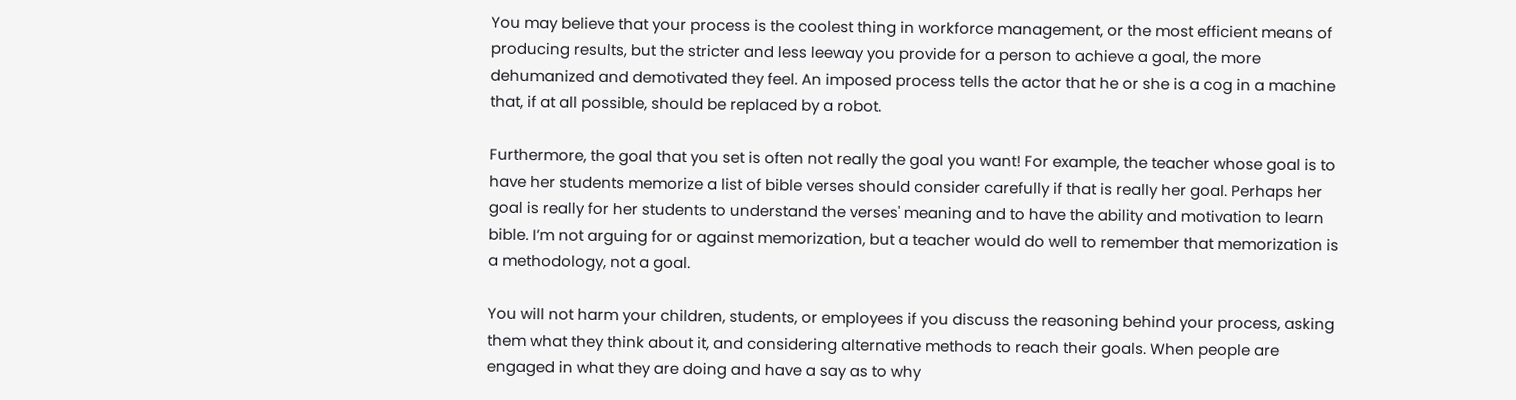You may believe that your process is the coolest thing in workforce management, or the most efficient means of producing results, but the stricter and less leeway you provide for a person to achieve a goal, the more dehumanized and demotivated they feel. An imposed process tells the actor that he or she is a cog in a machine that, if at all possible, should be replaced by a robot.

Furthermore, the goal that you set is often not really the goal you want! For example, the teacher whose goal is to have her students memorize a list of bible verses should consider carefully if that is really her goal. Perhaps her goal is really for her students to understand the verses' meaning and to have the ability and motivation to learn bible. I’m not arguing for or against memorization, but a teacher would do well to remember that memorization is a methodology, not a goal.

You will not harm your children, students, or employees if you discuss the reasoning behind your process, asking them what they think about it, and considering alternative methods to reach their goals. When people are engaged in what they are doing and have a say as to why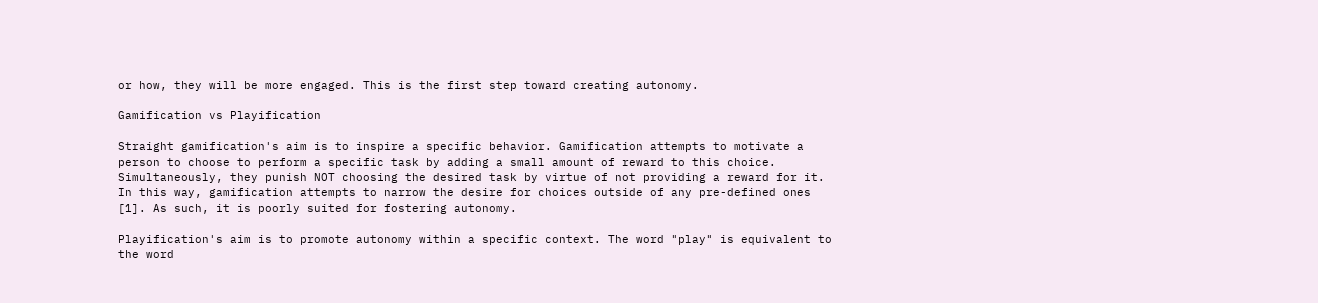or how, they will be more engaged. This is the first step toward creating autonomy.

Gamification vs Playification

Straight gamification's aim is to inspire a specific behavior. Gamification attempts to motivate a person to choose to perform a specific task by adding a small amount of reward to this choice. Simultaneously, they punish NOT choosing the desired task by virtue of not providing a reward for it. In this way, gamification attempts to narrow the desire for choices outside of any pre-defined ones [1]. As such, it is poorly suited for fostering autonomy.

Playification's aim is to promote autonomy within a specific context. The word "play" is equivalent to the word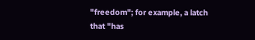"freedom"; for example, a latch that "has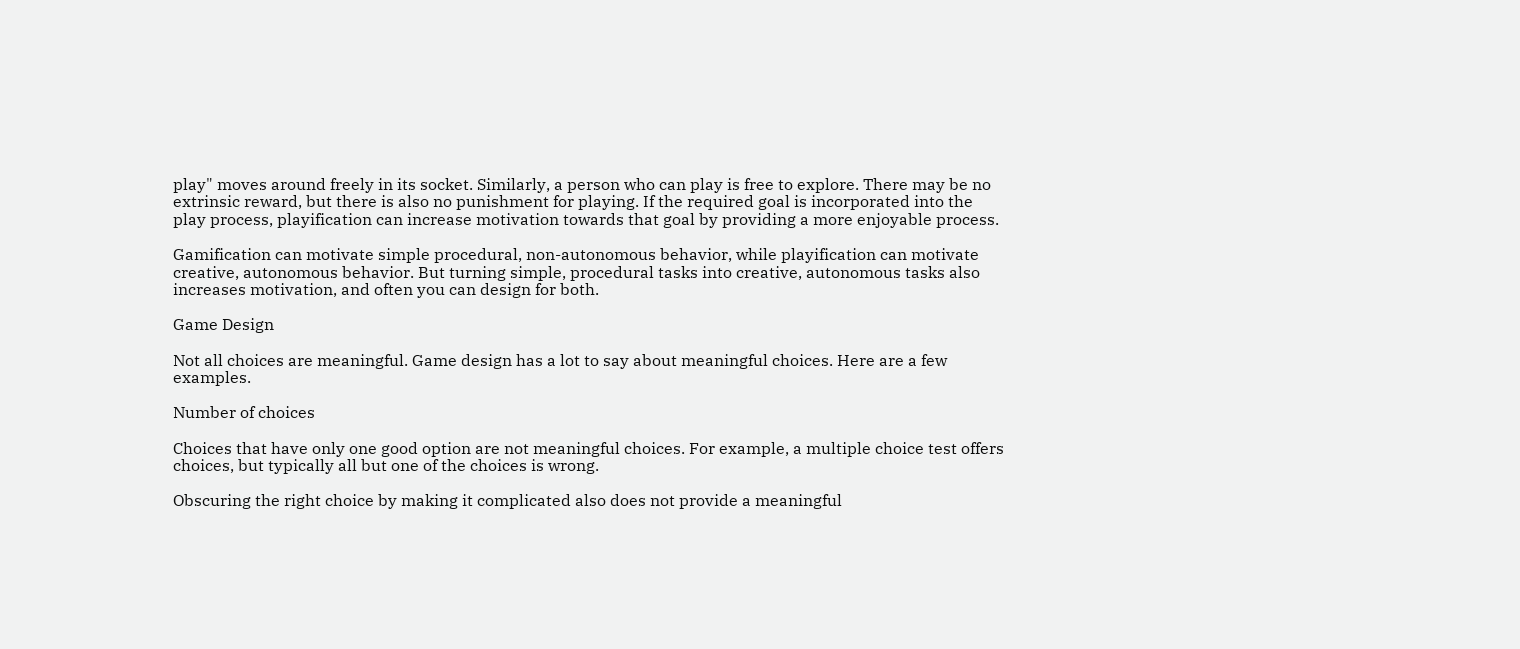play" moves around freely in its socket. Similarly, a person who can play is free to explore. There may be no extrinsic reward, but there is also no punishment for playing. If the required goal is incorporated into the play process, playification can increase motivation towards that goal by providing a more enjoyable process.

Gamification can motivate simple procedural, non-autonomous behavior, while playification can motivate creative, autonomous behavior. But turning simple, procedural tasks into creative, autonomous tasks also increases motivation, and often you can design for both.

Game Design

Not all choices are meaningful. Game design has a lot to say about meaningful choices. Here are a few examples.

Number of choices

Choices that have only one good option are not meaningful choices. For example, a multiple choice test offers choices, but typically all but one of the choices is wrong.

Obscuring the right choice by making it complicated also does not provide a meaningful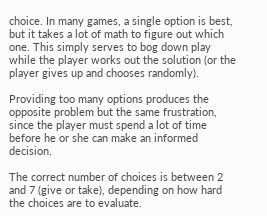choice. In many games, a single option is best, but it takes a lot of math to figure out which one. This simply serves to bog down play while the player works out the solution (or the player gives up and chooses randomly).

Providing too many options produces the opposite problem but the same frustration, since the player must spend a lot of time before he or she can make an informed decision.

The correct number of choices is between 2 and 7 (give or take), depending on how hard the choices are to evaluate.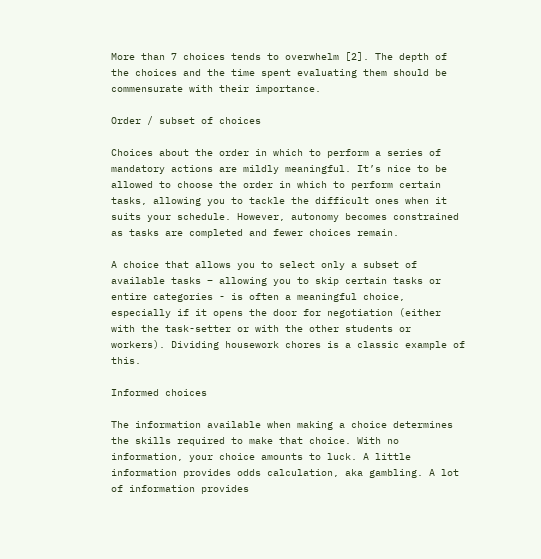More than 7 choices tends to overwhelm [2]. The depth of the choices and the time spent evaluating them should be commensurate with their importance.

Order / subset of choices

Choices about the order in which to perform a series of mandatory actions are mildly meaningful. It’s nice to be allowed to choose the order in which to perform certain tasks, allowing you to tackle the difficult ones when it suits your schedule. However, autonomy becomes constrained as tasks are completed and fewer choices remain.

A choice that allows you to select only a subset of available tasks – allowing you to skip certain tasks or entire categories - is often a meaningful choice, especially if it opens the door for negotiation (either with the task-setter or with the other students or workers). Dividing housework chores is a classic example of this.

Informed choices

The information available when making a choice determines the skills required to make that choice. With no information, your choice amounts to luck. A little information provides odds calculation, aka gambling. A lot of information provides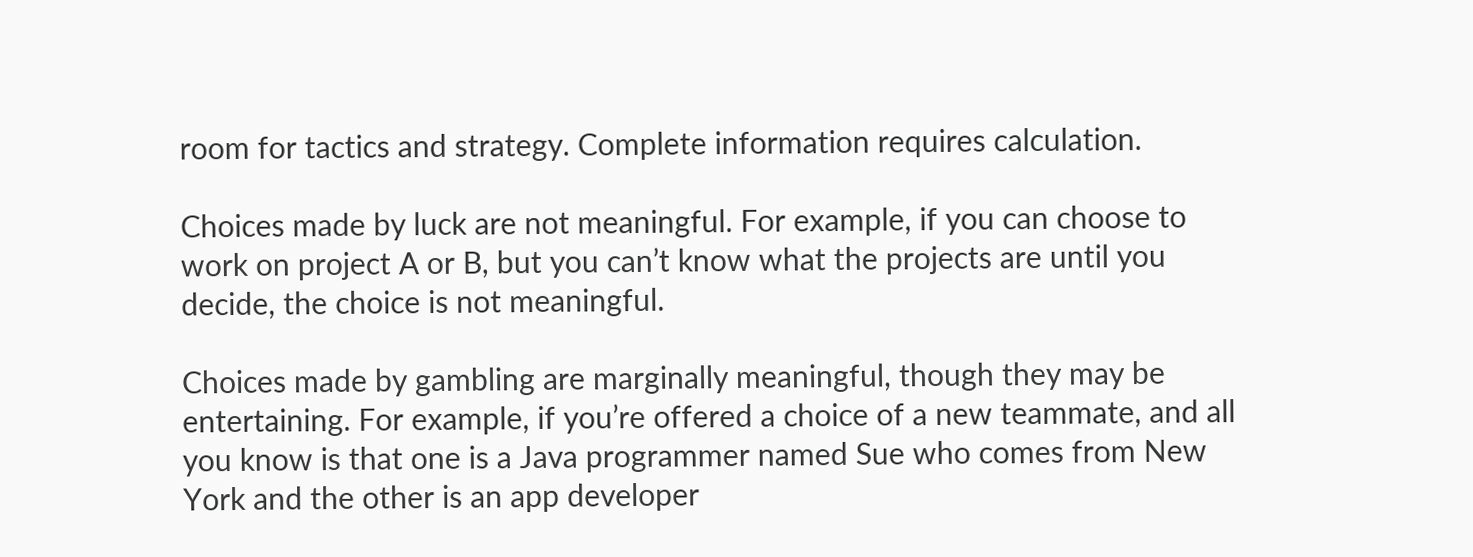room for tactics and strategy. Complete information requires calculation.

Choices made by luck are not meaningful. For example, if you can choose to work on project A or B, but you can’t know what the projects are until you decide, the choice is not meaningful.

Choices made by gambling are marginally meaningful, though they may be entertaining. For example, if you’re offered a choice of a new teammate, and all you know is that one is a Java programmer named Sue who comes from New York and the other is an app developer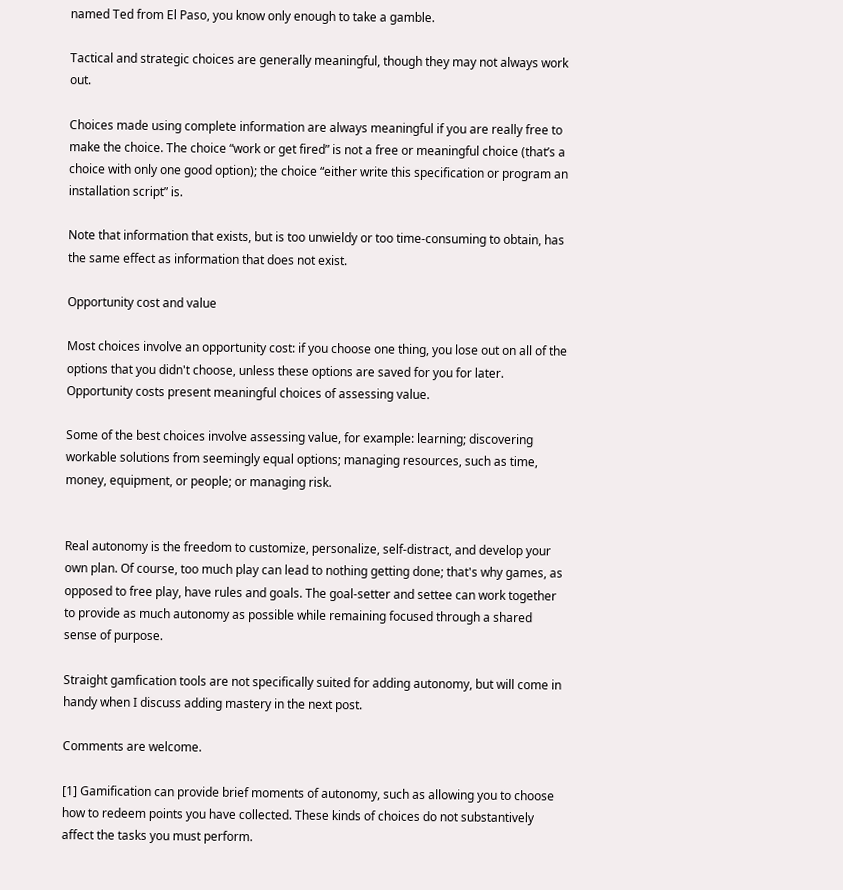named Ted from El Paso, you know only enough to take a gamble.

Tactical and strategic choices are generally meaningful, though they may not always work out.

Choices made using complete information are always meaningful if you are really free to make the choice. The choice “work or get fired” is not a free or meaningful choice (that’s a choice with only one good option); the choice “either write this specification or program an installation script” is.

Note that information that exists, but is too unwieldy or too time-consuming to obtain, has the same effect as information that does not exist.

Opportunity cost and value

Most choices involve an opportunity cost: if you choose one thing, you lose out on all of the options that you didn't choose, unless these options are saved for you for later. Opportunity costs present meaningful choices of assessing value.

Some of the best choices involve assessing value, for example: learning; discovering workable solutions from seemingly equal options; managing resources, such as time, money, equipment, or people; or managing risk.


Real autonomy is the freedom to customize, personalize, self-distract, and develop your own plan. Of course, too much play can lead to nothing getting done; that's why games, as opposed to free play, have rules and goals. The goal-setter and settee can work together to provide as much autonomy as possible while remaining focused through a shared sense of purpose.

Straight gamfication tools are not specifically suited for adding autonomy, but will come in handy when I discuss adding mastery in the next post.

Comments are welcome.

[1] Gamification can provide brief moments of autonomy, such as allowing you to choose how to redeem points you have collected. These kinds of choices do not substantively affect the tasks you must perform.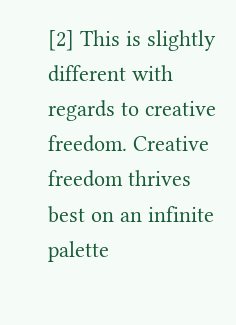[2] This is slightly different with regards to creative freedom. Creative freedom thrives best on an infinite palette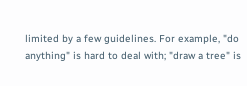limited by a few guidelines. For example, "do anything" is hard to deal with; "draw a tree" is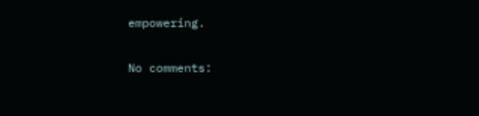empowering.

No comments: